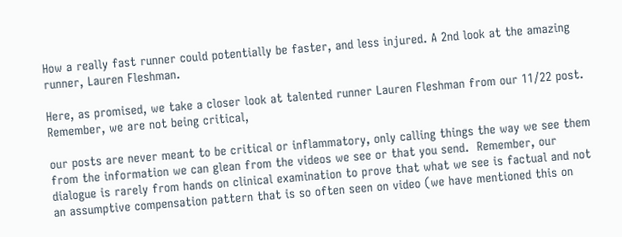How a really fast runner could potentially be faster, and less injured. A 2nd look at the amazing runner, Lauren Fleshman.

Here, as promised, we take a closer look at talented runner Lauren Fleshman from our 11/22 post. Remember, we are not being critical,

our posts are never meant to be critical or inflammatory, only calling things the way we see them from the information we can glean from the videos we see or that you send.  Remember, our dialogue is rarely from hands on clinical examination to prove that what we see is factual and not an assumptive compensation pattern that is so often seen on video (we have mentioned this on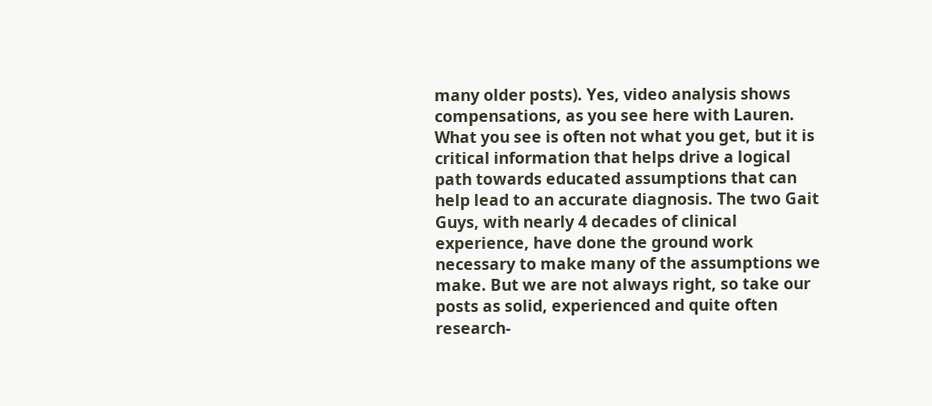many older posts). Yes, video analysis shows compensations, as you see here with Lauren. What you see is often not what you get, but it is critical information that helps drive a logical path towards educated assumptions that can help lead to an accurate diagnosis. The two Gait Guys, with nearly 4 decades of clinical experience, have done the ground work necessary to make many of the assumptions we make. But we are not always right, so take our posts as solid, experienced and quite often research-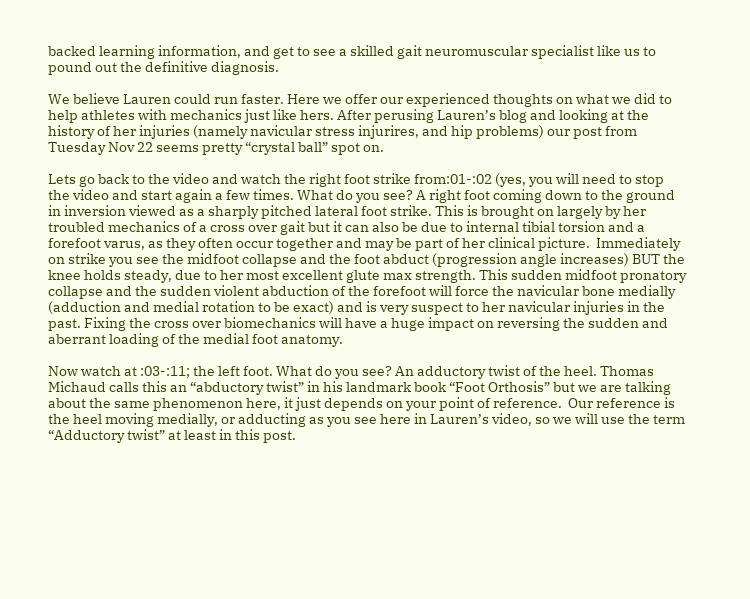backed learning information, and get to see a skilled gait neuromuscular specialist like us to pound out the definitive diagnosis.

We believe Lauren could run faster. Here we offer our experienced thoughts on what we did to help athletes with mechanics just like hers. After perusing Lauren’s blog and looking at the history of her injuries (namely navicular stress injurires, and hip problems) our post from Tuesday Nov 22 seems pretty “crystal ball” spot on.

Lets go back to the video and watch the right foot strike from:01-:02 (yes, you will need to stop the video and start again a few times. What do you see? A right foot coming down to the ground in inversion viewed as a sharply pitched lateral foot strike. This is brought on largely by her troubled mechanics of a cross over gait but it can also be due to internal tibial torsion and a forefoot varus, as they often occur together and may be part of her clinical picture.  Immediately on strike you see the midfoot collapse and the foot abduct (progression angle increases) BUT the knee holds steady, due to her most excellent glute max strength. This sudden midfoot pronatory collapse and the sudden violent abduction of the forefoot will force the navicular bone medially (adduction and medial rotation to be exact) and is very suspect to her navicular injuries in the past. Fixing the cross over biomechanics will have a huge impact on reversing the sudden and aberrant loading of the medial foot anatomy.

Now watch at :03-:11; the left foot. What do you see? An adductory twist of the heel. Thomas Michaud calls this an “abductory twist” in his landmark book “Foot Orthosis” but we are talking about the same phenomenon here, it just depends on your point of reference.  Our reference is the heel moving medially, or adducting as you see here in Lauren’s video, so we will use the term “Adductory twist” at least in this post.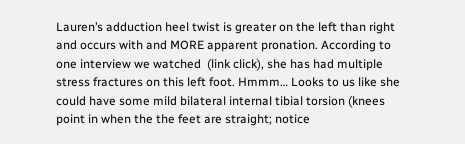Lauren’s adduction heel twist is greater on the left than right and occurs with and MORE apparent pronation. According to one interview we watched  (link click), she has had multiple stress fractures on this left foot. Hmmm… Looks to us like she could have some mild bilateral internal tibial torsion (knees point in when the the feet are straight; notice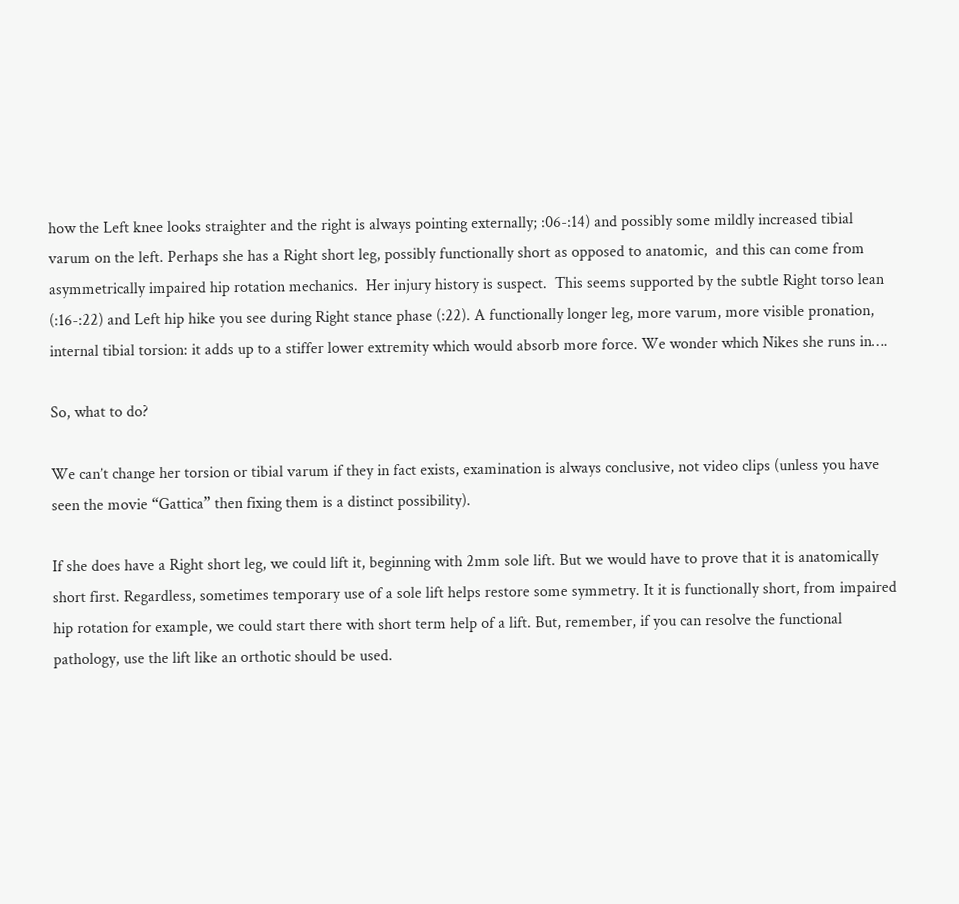how the Left knee looks straighter and the right is always pointing externally; :06-:14) and possibly some mildly increased tibial varum on the left. Perhaps she has a Right short leg, possibly functionally short as opposed to anatomic,  and this can come from asymmetrically impaired hip rotation mechanics.  Her injury history is suspect.  This seems supported by the subtle Right torso lean (:16-:22) and Left hip hike you see during Right stance phase (:22). A functionally longer leg, more varum, more visible pronation, internal tibial torsion: it adds up to a stiffer lower extremity which would absorb more force. We wonder which Nikes she runs in….

So, what to do?

We can’t change her torsion or tibial varum if they in fact exists, examination is always conclusive, not video clips (unless you have seen the movie “Gattica” then fixing them is a distinct possibility).

If she does have a Right short leg, we could lift it, beginning with 2mm sole lift. But we would have to prove that it is anatomically short first. Regardless, sometimes temporary use of a sole lift helps restore some symmetry. It it is functionally short, from impaired hip rotation for example, we could start there with short term help of a lift. But, remember, if you can resolve the functional pathology, use the lift like an orthotic should be used.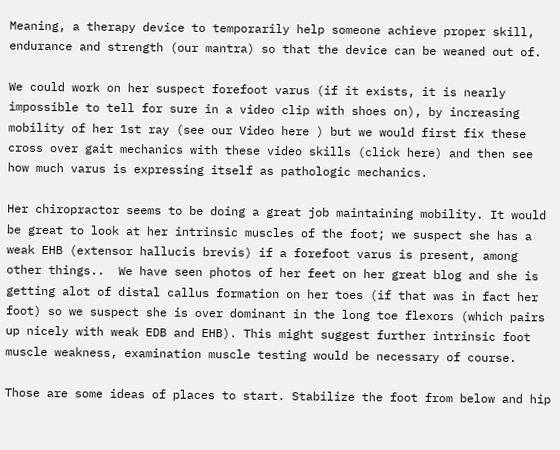Meaning, a therapy device to temporarily help someone achieve proper skill, endurance and strength (our mantra) so that the device can be weaned out of.

We could work on her suspect forefoot varus (if it exists, it is nearly impossible to tell for sure in a video clip with shoes on), by increasing mobility of her 1st ray (see our Video here ) but we would first fix these cross over gait mechanics with these video skills (click here) and then see how much varus is expressing itself as pathologic mechanics.

Her chiropractor seems to be doing a great job maintaining mobility. It would be great to look at her intrinsic muscles of the foot; we suspect she has a weak EHB (extensor hallucis brevis) if a forefoot varus is present, among other things..  We have seen photos of her feet on her great blog and she is getting alot of distal callus formation on her toes (if that was in fact her foot) so we suspect she is over dominant in the long toe flexors (which pairs up nicely with weak EDB and EHB). This might suggest further intrinsic foot muscle weakness, examination muscle testing would be necessary of course.

Those are some ideas of places to start. Stabilize the foot from below and hip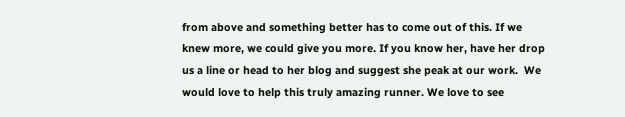from above and something better has to come out of this. If we knew more, we could give you more. If you know her, have her drop us a line or head to her blog and suggest she peak at our work.  We would love to help this truly amazing runner. We love to see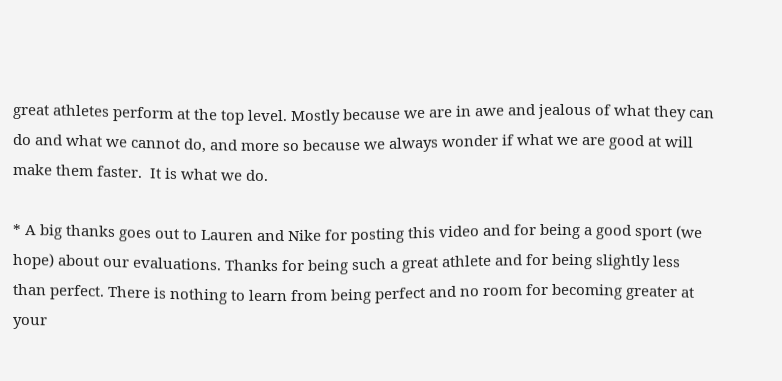great athletes perform at the top level. Mostly because we are in awe and jealous of what they can do and what we cannot do, and more so because we always wonder if what we are good at will make them faster.  It is what we do.

* A big thanks goes out to Lauren and Nike for posting this video and for being a good sport (we hope) about our evaluations. Thanks for being such a great athlete and for being slightly less than perfect. There is nothing to learn from being perfect and no room for becoming greater at your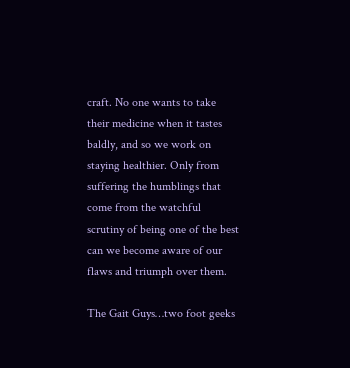craft. No one wants to take their medicine when it tastes baldly, and so we work on staying healthier. Only from suffering the humblings that come from the watchful scrutiny of being one of the best can we become aware of our flaws and triumph over them.

The Gait Guys…two foot geeks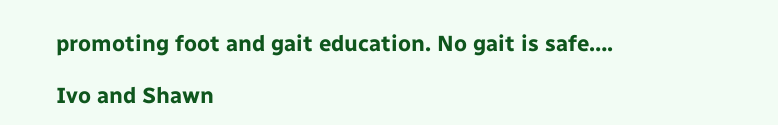promoting foot and gait education. No gait is safe….

Ivo and Shawn